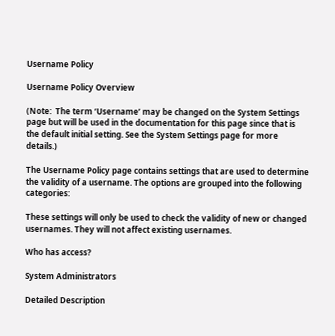Username Policy

Username Policy Overview

(Note:  The term ‘Username’ may be changed on the System Settings page but will be used in the documentation for this page since that is the default initial setting. See the System Settings page for more details.)

The Username Policy page contains settings that are used to determine the validity of a username. The options are grouped into the following categories:

These settings will only be used to check the validity of new or changed usernames. They will not affect existing usernames.

Who has access?

System Administrators

Detailed Description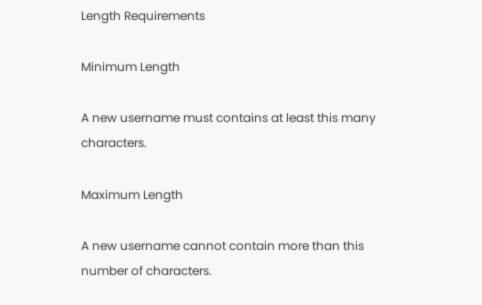Length Requirements

Minimum Length

A new username must contains at least this many characters.

Maximum Length

A new username cannot contain more than this number of characters.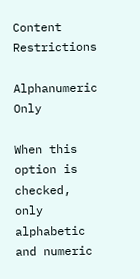Content Restrictions

Alphanumeric Only

When this option is checked, only alphabetic and numeric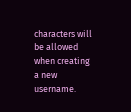characters will be allowed when creating a new username.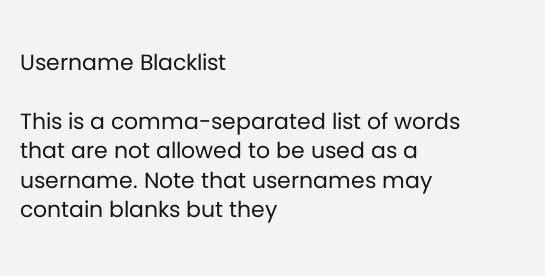Username Blacklist

This is a comma-separated list of words that are not allowed to be used as a username. Note that usernames may contain blanks but they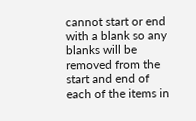cannot start or end with a blank so any blanks will be removed from the start and end of each of the items in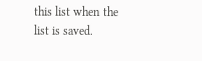this list when the list is saved.